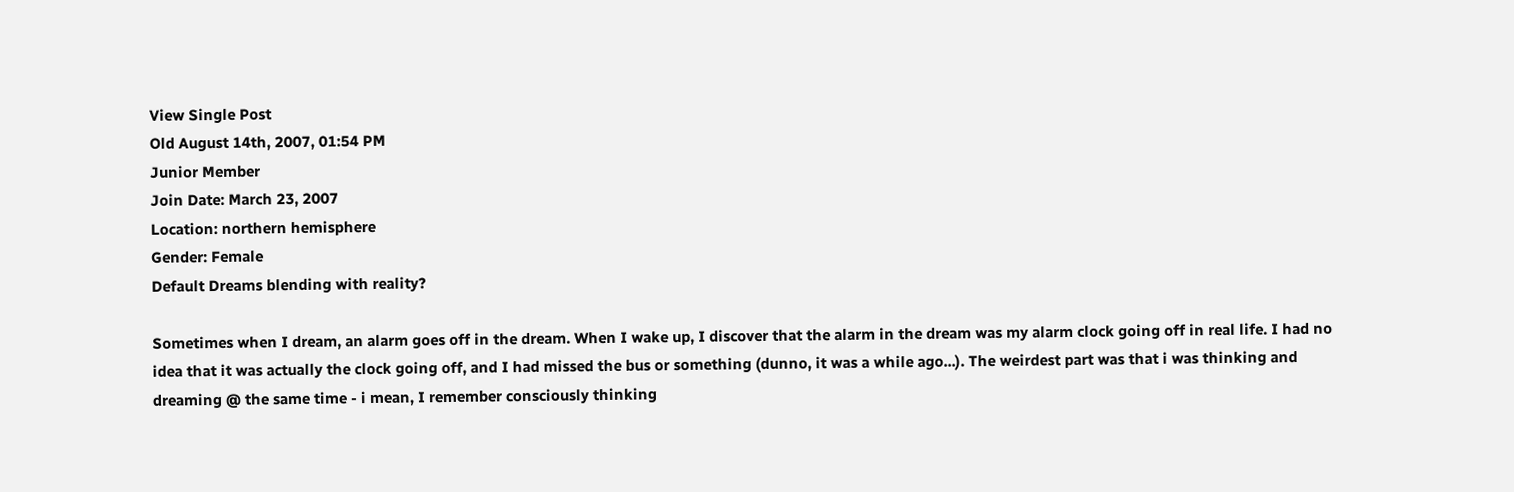View Single Post
Old August 14th, 2007, 01:54 PM
Junior Member
Join Date: March 23, 2007
Location: northern hemisphere
Gender: Female
Default Dreams blending with reality?

Sometimes when I dream, an alarm goes off in the dream. When I wake up, I discover that the alarm in the dream was my alarm clock going off in real life. I had no idea that it was actually the clock going off, and I had missed the bus or something (dunno, it was a while ago...). The weirdest part was that i was thinking and dreaming @ the same time - i mean, I remember consciously thinking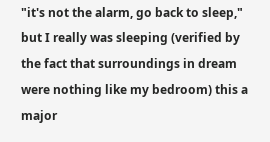"it's not the alarm, go back to sleep," but I really was sleeping (verified by the fact that surroundings in dream were nothing like my bedroom) this a major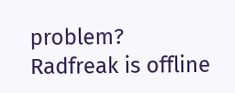problem?
Radfreak is offline